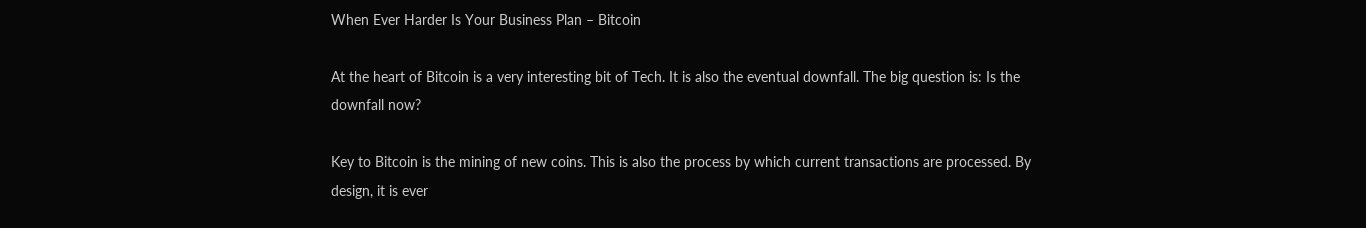When Ever Harder Is Your Business Plan – Bitcoin

At the heart of Bitcoin is a very interesting bit of Tech. It is also the eventual downfall. The big question is: Is the downfall now?

Key to Bitcoin is the mining of new coins. This is also the process by which current transactions are processed. By design, it is ever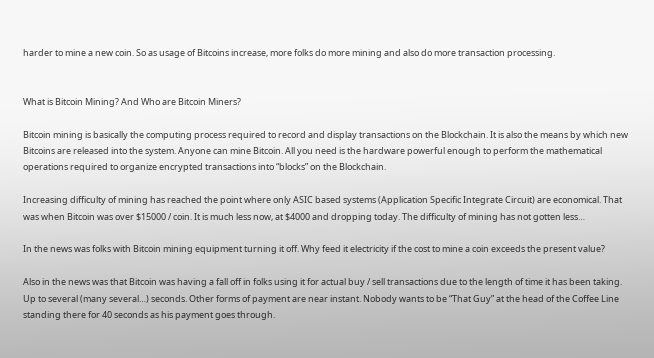harder to mine a new coin. So as usage of Bitcoins increase, more folks do more mining and also do more transaction processing.


What is Bitcoin Mining? And Who are Bitcoin Miners?

Bitcoin mining is basically the computing process required to record and display transactions on the Blockchain. It is also the means by which new Bitcoins are released into the system. Anyone can mine Bitcoin. All you need is the hardware powerful enough to perform the mathematical operations required to organize encrypted transactions into “blocks” on the Blockchain.

Increasing difficulty of mining has reached the point where only ASIC based systems (Application Specific Integrate Circuit) are economical. That was when Bitcoin was over $15000 / coin. It is much less now, at $4000 and dropping today. The difficulty of mining has not gotten less…

In the news was folks with Bitcoin mining equipment turning it off. Why feed it electricity if the cost to mine a coin exceeds the present value?

Also in the news was that Bitcoin was having a fall off in folks using it for actual buy / sell transactions due to the length of time it has been taking. Up to several (many several…) seconds. Other forms of payment are near instant. Nobody wants to be “That Guy” at the head of the Coffee Line standing there for 40 seconds as his payment goes through.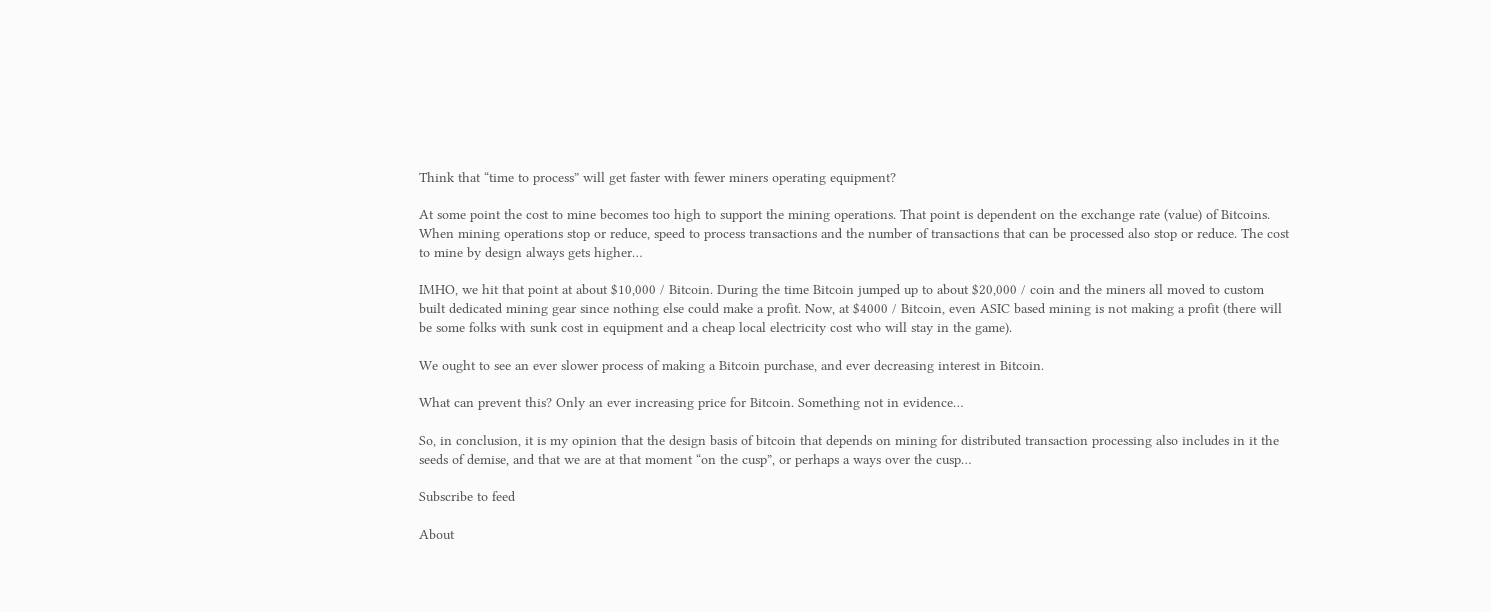Think that “time to process” will get faster with fewer miners operating equipment?

At some point the cost to mine becomes too high to support the mining operations. That point is dependent on the exchange rate (value) of Bitcoins. When mining operations stop or reduce, speed to process transactions and the number of transactions that can be processed also stop or reduce. The cost to mine by design always gets higher…

IMHO, we hit that point at about $10,000 / Bitcoin. During the time Bitcoin jumped up to about $20,000 / coin and the miners all moved to custom built dedicated mining gear since nothing else could make a profit. Now, at $4000 / Bitcoin, even ASIC based mining is not making a profit (there will be some folks with sunk cost in equipment and a cheap local electricity cost who will stay in the game).

We ought to see an ever slower process of making a Bitcoin purchase, and ever decreasing interest in Bitcoin.

What can prevent this? Only an ever increasing price for Bitcoin. Something not in evidence…

So, in conclusion, it is my opinion that the design basis of bitcoin that depends on mining for distributed transaction processing also includes in it the seeds of demise, and that we are at that moment “on the cusp”, or perhaps a ways over the cusp…

Subscribe to feed

About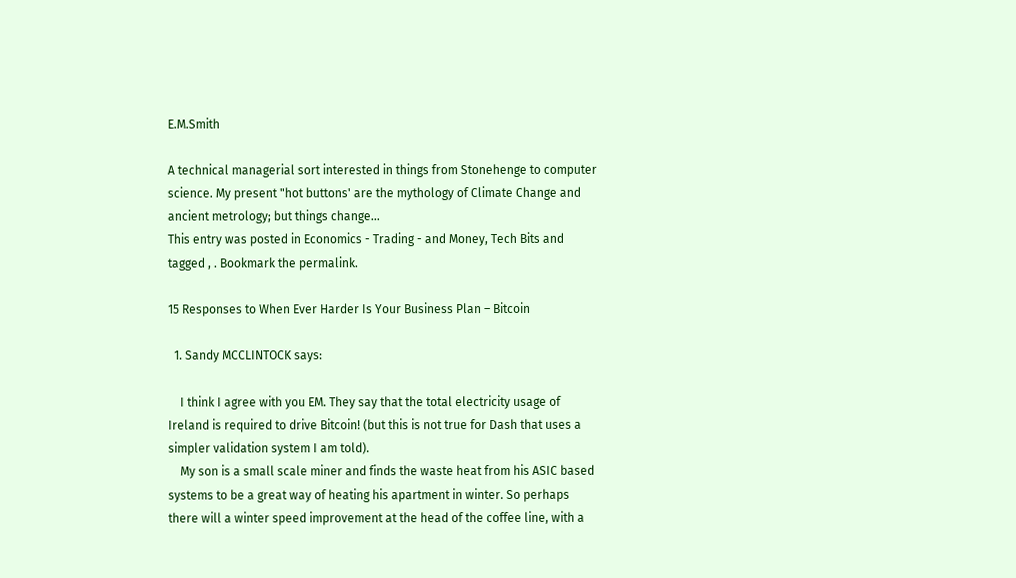E.M.Smith

A technical managerial sort interested in things from Stonehenge to computer science. My present "hot buttons' are the mythology of Climate Change and ancient metrology; but things change...
This entry was posted in Economics - Trading - and Money, Tech Bits and tagged , . Bookmark the permalink.

15 Responses to When Ever Harder Is Your Business Plan – Bitcoin

  1. Sandy MCCLINTOCK says:

    I think I agree with you EM. They say that the total electricity usage of Ireland is required to drive Bitcoin! (but this is not true for Dash that uses a simpler validation system I am told).
    My son is a small scale miner and finds the waste heat from his ASIC based systems to be a great way of heating his apartment in winter. So perhaps there will a winter speed improvement at the head of the coffee line, with a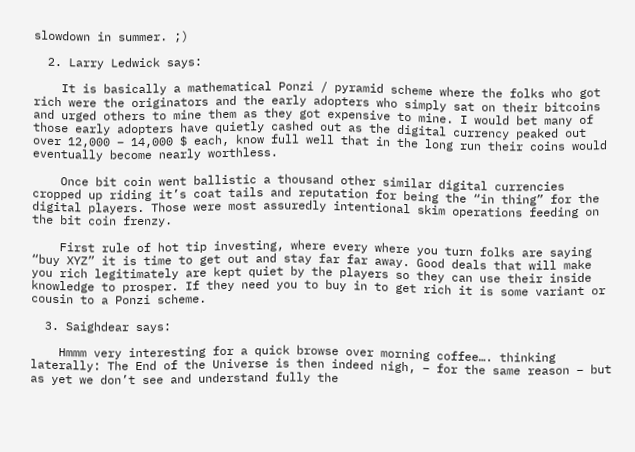slowdown in summer. ;)

  2. Larry Ledwick says:

    It is basically a mathematical Ponzi / pyramid scheme where the folks who got rich were the originators and the early adopters who simply sat on their bitcoins and urged others to mine them as they got expensive to mine. I would bet many of those early adopters have quietly cashed out as the digital currency peaked out over 12,000 – 14,000 $ each, know full well that in the long run their coins would eventually become nearly worthless.

    Once bit coin went ballistic a thousand other similar digital currencies cropped up riding it’s coat tails and reputation for being the “in thing” for the digital players. Those were most assuredly intentional skim operations feeding on the bit coin frenzy.

    First rule of hot tip investing, where every where you turn folks are saying “buy XYZ” it is time to get out and stay far far away. Good deals that will make you rich legitimately are kept quiet by the players so they can use their inside knowledge to prosper. If they need you to buy in to get rich it is some variant or cousin to a Ponzi scheme.

  3. Saighdear says:

    Hmmm very interesting for a quick browse over morning coffee…. thinking laterally: The End of the Universe is then indeed nigh, – for the same reason – but as yet we don’t see and understand fully the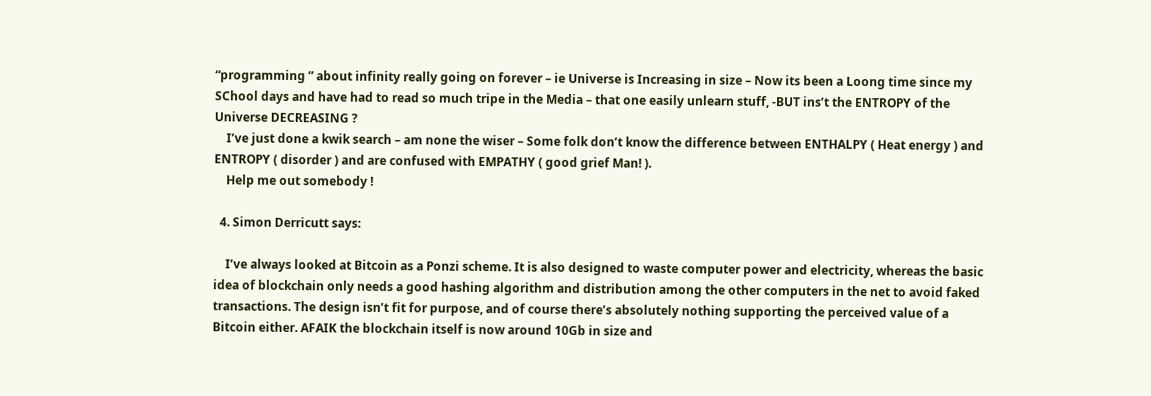“programming ” about infinity really going on forever – ie Universe is Increasing in size – Now its been a Loong time since my SChool days and have had to read so much tripe in the Media – that one easily unlearn stuff, -BUT ins’t the ENTROPY of the Universe DECREASING ?
    I’ve just done a kwik search – am none the wiser – Some folk don’t know the difference between ENTHALPY ( Heat energy ) and ENTROPY ( disorder ) and are confused with EMPATHY ( good grief Man! ).
    Help me out somebody !

  4. Simon Derricutt says:

    I’ve always looked at Bitcoin as a Ponzi scheme. It is also designed to waste computer power and electricity, whereas the basic idea of blockchain only needs a good hashing algorithm and distribution among the other computers in the net to avoid faked transactions. The design isn’t fit for purpose, and of course there’s absolutely nothing supporting the perceived value of a Bitcoin either. AFAIK the blockchain itself is now around 10Gb in size and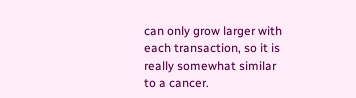can only grow larger with each transaction, so it is really somewhat similar to a cancer.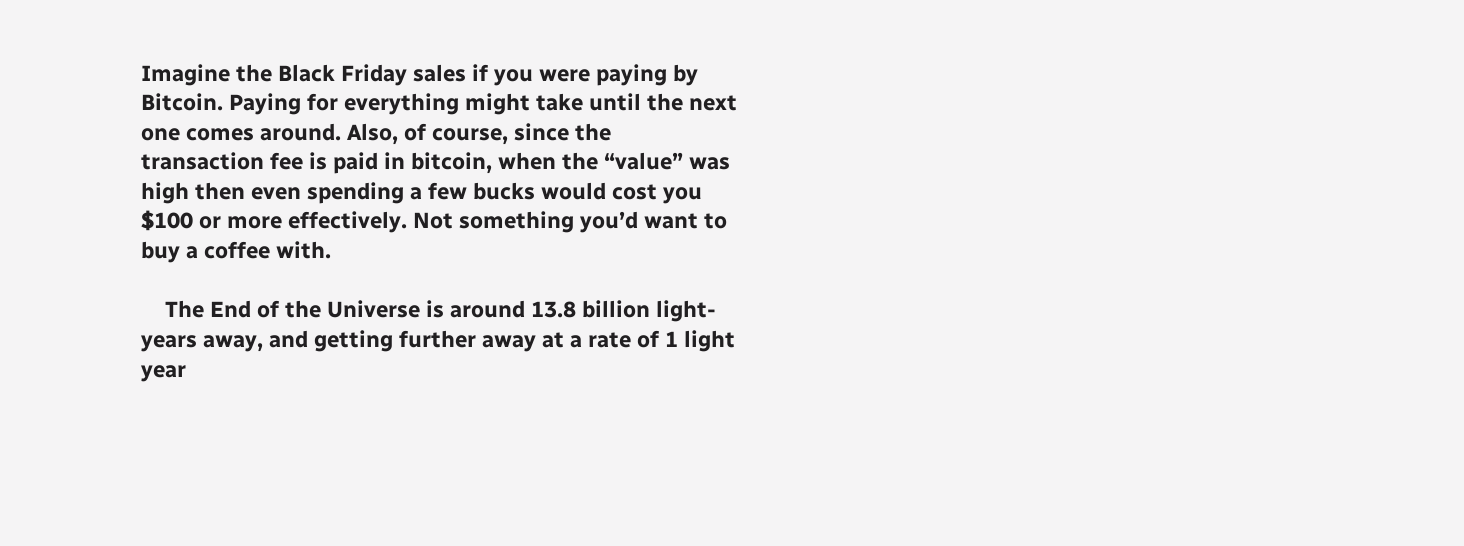Imagine the Black Friday sales if you were paying by Bitcoin. Paying for everything might take until the next one comes around. Also, of course, since the transaction fee is paid in bitcoin, when the “value” was high then even spending a few bucks would cost you $100 or more effectively. Not something you’d want to buy a coffee with.

    The End of the Universe is around 13.8 billion light-years away, and getting further away at a rate of 1 light year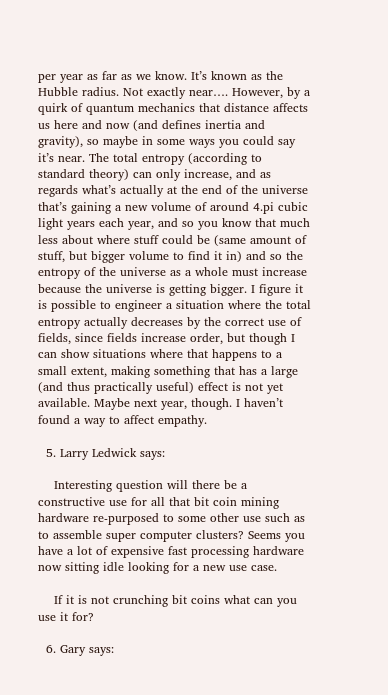per year as far as we know. It’s known as the Hubble radius. Not exactly near…. However, by a quirk of quantum mechanics that distance affects us here and now (and defines inertia and gravity), so maybe in some ways you could say it’s near. The total entropy (according to standard theory) can only increase, and as regards what’s actually at the end of the universe that’s gaining a new volume of around 4.pi cubic light years each year, and so you know that much less about where stuff could be (same amount of stuff, but bigger volume to find it in) and so the entropy of the universe as a whole must increase because the universe is getting bigger. I figure it is possible to engineer a situation where the total entropy actually decreases by the correct use of fields, since fields increase order, but though I can show situations where that happens to a small extent, making something that has a large (and thus practically useful) effect is not yet available. Maybe next year, though. I haven’t found a way to affect empathy.

  5. Larry Ledwick says:

    Interesting question will there be a constructive use for all that bit coin mining hardware re-purposed to some other use such as to assemble super computer clusters? Seems you have a lot of expensive fast processing hardware now sitting idle looking for a new use case.

    If it is not crunching bit coins what can you use it for?

  6. Gary says: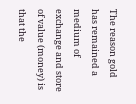The reason gold has remained a medium of exchange and store of value (money) is that the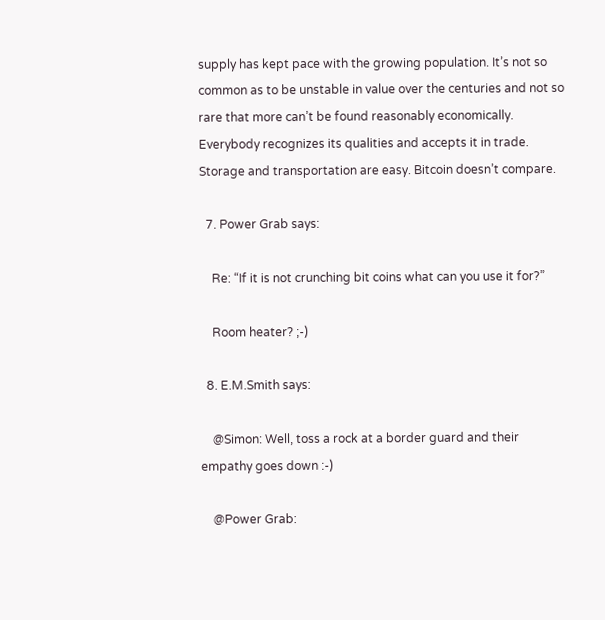supply has kept pace with the growing population. It’s not so common as to be unstable in value over the centuries and not so rare that more can’t be found reasonably economically. Everybody recognizes its qualities and accepts it in trade. Storage and transportation are easy. Bitcoin doesn’t compare.

  7. Power Grab says:

    Re: “If it is not crunching bit coins what can you use it for?”

    Room heater? ;-)

  8. E.M.Smith says:

    @Simon: Well, toss a rock at a border guard and their empathy goes down :-)

    @Power Grab: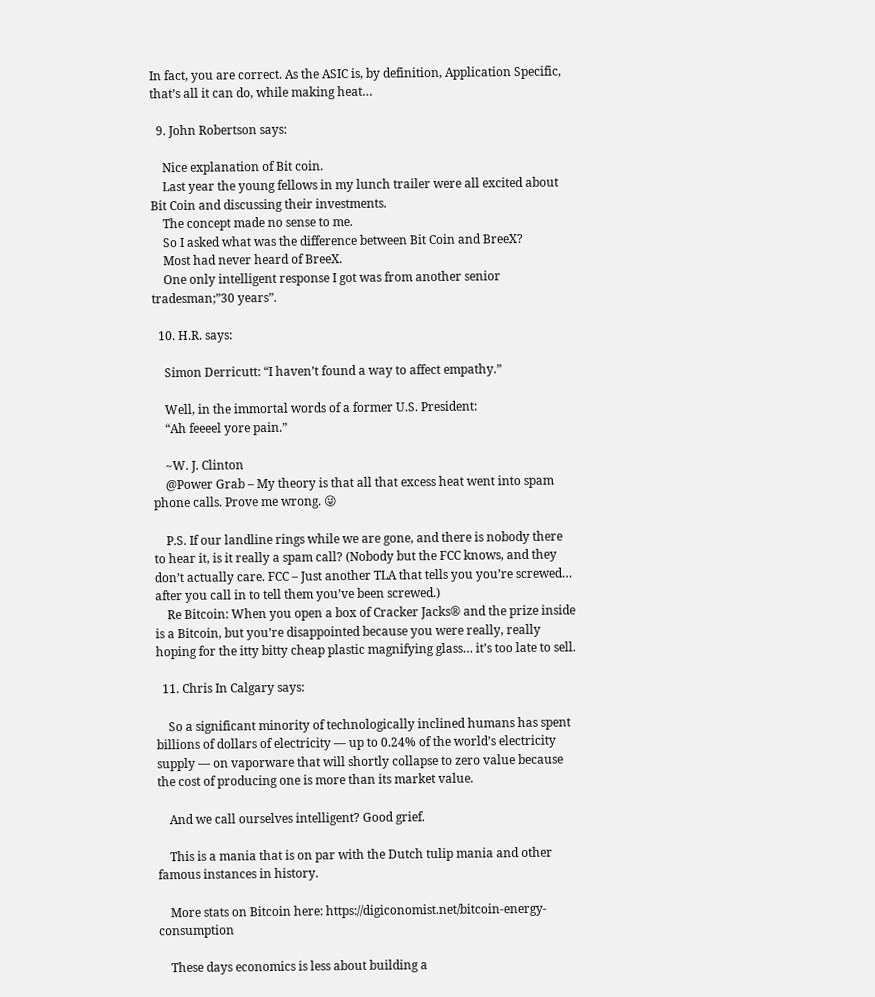In fact, you are correct. As the ASIC is, by definition, Application Specific, that’s all it can do, while making heat…

  9. John Robertson says:

    Nice explanation of Bit coin.
    Last year the young fellows in my lunch trailer were all excited about Bit Coin and discussing their investments.
    The concept made no sense to me.
    So I asked what was the difference between Bit Coin and BreeX?
    Most had never heard of BreeX.
    One only intelligent response I got was from another senior tradesman;”30 years”.

  10. H.R. says:

    Simon Derricutt: “I haven’t found a way to affect empathy.”

    Well, in the immortal words of a former U.S. President:
    “Ah feeeel yore pain.”

    ~W. J. Clinton
    @Power Grab – My theory is that all that excess heat went into spam phone calls. Prove me wrong. 😜

    P.S. If our landline rings while we are gone, and there is nobody there to hear it, is it really a spam call? (Nobody but the FCC knows, and they don’t actually care. FCC – Just another TLA that tells you you’re screwed… after you call in to tell them you’ve been screwed.)
    Re Bitcoin: When you open a box of Cracker Jacks® and the prize inside is a Bitcoin, but you’re disappointed because you were really, really hoping for the itty bitty cheap plastic magnifying glass… it’s too late to sell.

  11. Chris In Calgary says:

    So a significant minority of technologically inclined humans has spent billions of dollars of electricity — up to 0.24% of the world’s electricity supply — on vaporware that will shortly collapse to zero value because the cost of producing one is more than its market value.

    And we call ourselves intelligent? Good grief.

    This is a mania that is on par with the Dutch tulip mania and other famous instances in history.

    More stats on Bitcoin here: https://digiconomist.net/bitcoin-energy-consumption

    These days economics is less about building a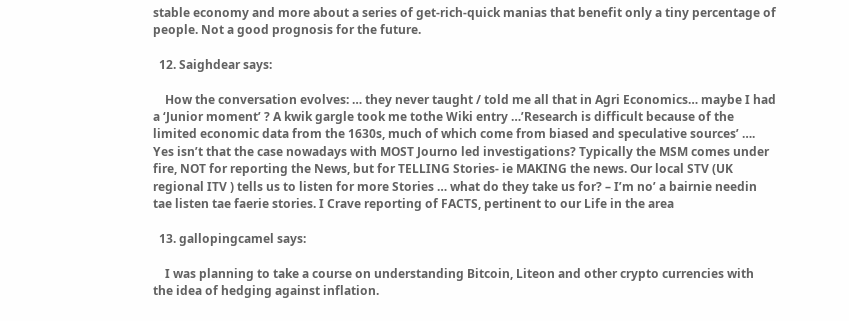stable economy and more about a series of get-rich-quick manias that benefit only a tiny percentage of people. Not a good prognosis for the future.

  12. Saighdear says:

    How the conversation evolves: … they never taught / told me all that in Agri Economics… maybe I had a ‘Junior moment’ ? A kwik gargle took me tothe Wiki entry …’Research is difficult because of the limited economic data from the 1630s, much of which come from biased and speculative sources’ …. Yes isn’t that the case nowadays with MOST Journo led investigations? Typically the MSM comes under fire, NOT for reporting the News, but for TELLING Stories- ie MAKING the news. Our local STV (UK regional ITV ) tells us to listen for more Stories … what do they take us for? – I’m no’ a bairnie needin tae listen tae faerie stories. I Crave reporting of FACTS, pertinent to our Life in the area

  13. gallopingcamel says:

    I was planning to take a course on understanding Bitcoin, Liteon and other crypto currencies with the idea of hedging against inflation.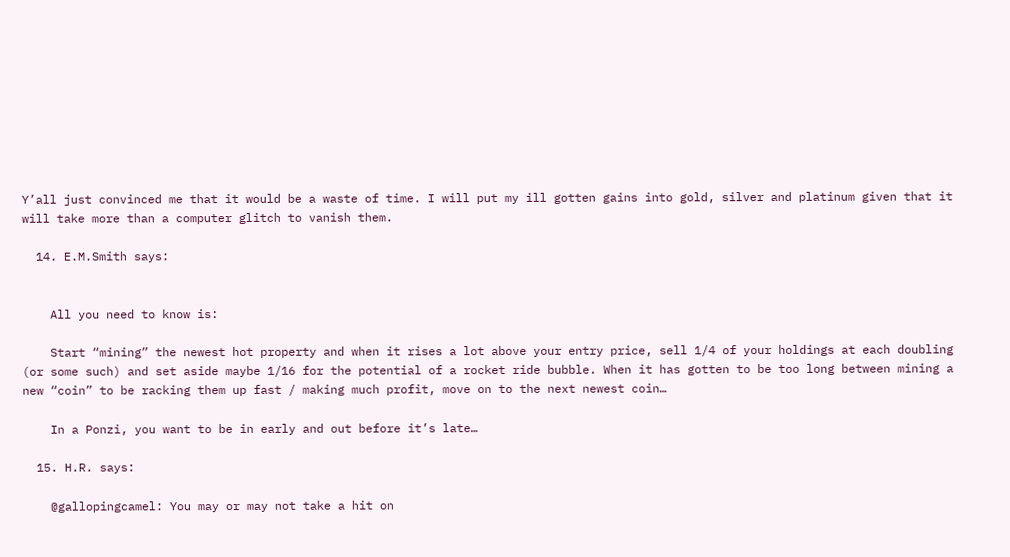Y’all just convinced me that it would be a waste of time. I will put my ill gotten gains into gold, silver and platinum given that it will take more than a computer glitch to vanish them.

  14. E.M.Smith says:


    All you need to know is:

    Start “mining” the newest hot property and when it rises a lot above your entry price, sell 1/4 of your holdings at each doubling (or some such) and set aside maybe 1/16 for the potential of a rocket ride bubble. When it has gotten to be too long between mining a new “coin” to be racking them up fast / making much profit, move on to the next newest coin…

    In a Ponzi, you want to be in early and out before it’s late…

  15. H.R. says:

    @gallopingcamel: You may or may not take a hit on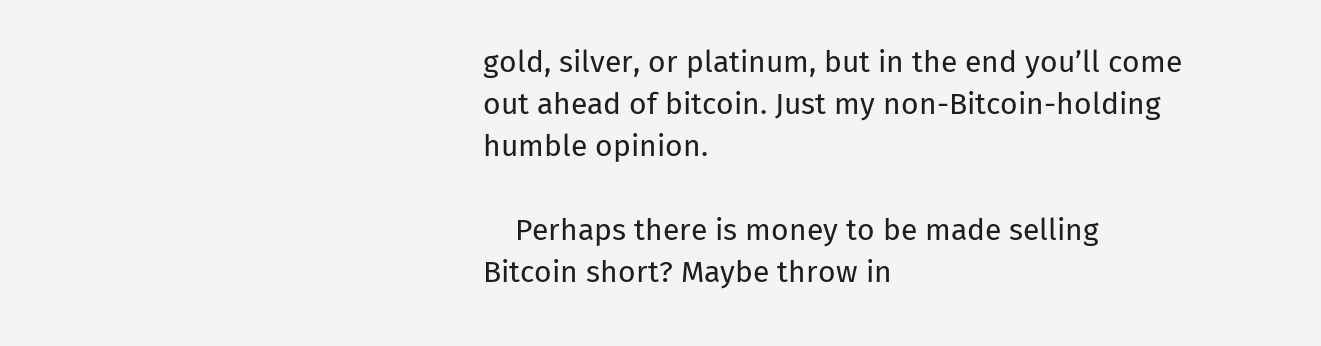gold, silver, or platinum, but in the end you’ll come out ahead of bitcoin. Just my non-Bitcoin-holding humble opinion.

    Perhaps there is money to be made selling Bitcoin short? Maybe throw in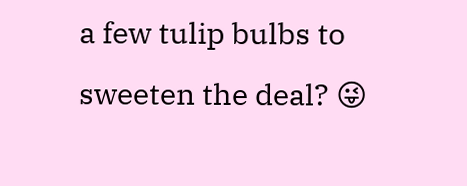a few tulip bulbs to sweeten the deal? 😜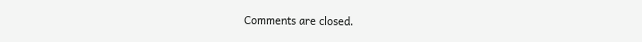Comments are closed.